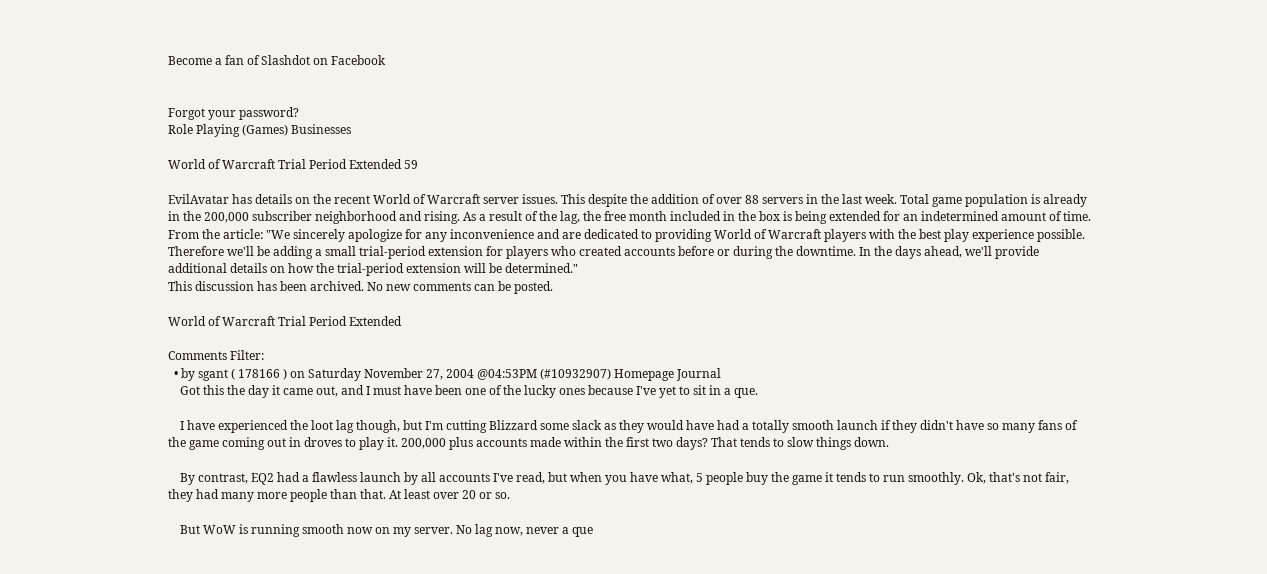Become a fan of Slashdot on Facebook


Forgot your password?
Role Playing (Games) Businesses

World of Warcraft Trial Period Extended 59

EvilAvatar has details on the recent World of Warcraft server issues. This despite the addition of over 88 servers in the last week. Total game population is already in the 200,000 subscriber neighborhood and rising. As a result of the lag, the free month included in the box is being extended for an indetermined amount of time. From the article: "We sincerely apologize for any inconvenience and are dedicated to providing World of Warcraft players with the best play experience possible. Therefore we'll be adding a small trial-period extension for players who created accounts before or during the downtime. In the days ahead, we'll provide additional details on how the trial-period extension will be determined."
This discussion has been archived. No new comments can be posted.

World of Warcraft Trial Period Extended

Comments Filter:
  • by sgant ( 178166 ) on Saturday November 27, 2004 @04:53PM (#10932907) Homepage Journal
    Got this the day it came out, and I must have been one of the lucky ones because I've yet to sit in a que.

    I have experienced the loot lag though, but I'm cutting Blizzard some slack as they would have had a totally smooth launch if they didn't have so many fans of the game coming out in droves to play it. 200,000 plus accounts made within the first two days? That tends to slow things down.

    By contrast, EQ2 had a flawless launch by all accounts I've read, but when you have what, 5 people buy the game it tends to run smoothly. Ok, that's not fair, they had many more people than that. At least over 20 or so.

    But WoW is running smooth now on my server. No lag now, never a que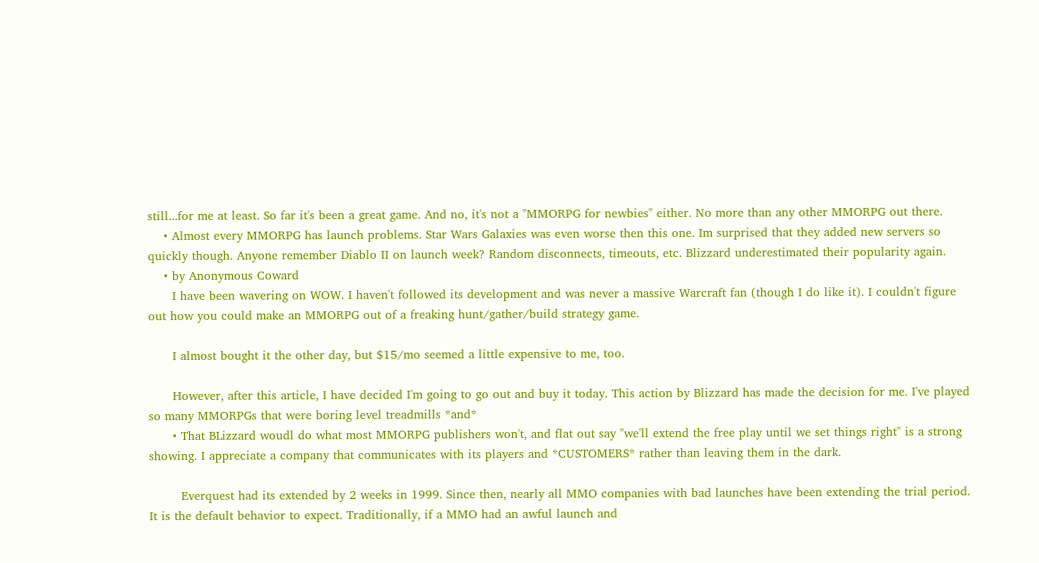still...for me at least. So far it's been a great game. And no, it's not a "MMORPG for newbies" either. No more than any other MMORPG out there.
    • Almost every MMORPG has launch problems. Star Wars Galaxies was even worse then this one. Im surprised that they added new servers so quickly though. Anyone remember Diablo II on launch week? Random disconnects, timeouts, etc. Blizzard underestimated their popularity again.
    • by Anonymous Coward
      I have been wavering on WOW. I haven't followed its development and was never a massive Warcraft fan (though I do like it). I couldn't figure out how you could make an MMORPG out of a freaking hunt/gather/build strategy game.

      I almost bought it the other day, but $15/mo seemed a little expensive to me, too.

      However, after this article, I have decided I'm going to go out and buy it today. This action by Blizzard has made the decision for me. I've played so many MMORPGs that were boring level treadmills *and*
      • That BLizzard woudl do what most MMORPG publishers won't, and flat out say "we'll extend the free play until we set things right" is a strong showing. I appreciate a company that communicates with its players and *CUSTOMERS* rather than leaving them in the dark.

        Everquest had its extended by 2 weeks in 1999. Since then, nearly all MMO companies with bad launches have been extending the trial period. It is the default behavior to expect. Traditionally, if a MMO had an awful launch and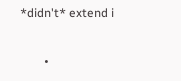*didn't* extend i

        •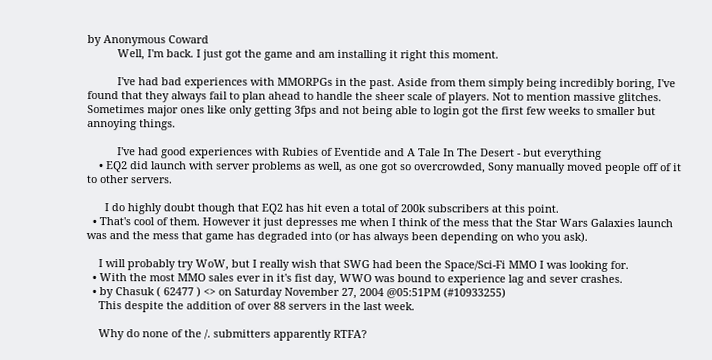by Anonymous Coward
          Well, I'm back. I just got the game and am installing it right this moment.

          I've had bad experiences with MMORPGs in the past. Aside from them simply being incredibly boring, I've found that they always fail to plan ahead to handle the sheer scale of players. Not to mention massive glitches. Sometimes major ones like only getting 3fps and not being able to login got the first few weeks to smaller but annoying things.

          I've had good experiences with Rubies of Eventide and A Tale In The Desert - but everything
    • EQ2 did launch with server problems as well, as one got so overcrowded, Sony manually moved people off of it to other servers.

      I do highly doubt though that EQ2 has hit even a total of 200k subscribers at this point.
  • That's cool of them. However it just depresses me when I think of the mess that the Star Wars Galaxies launch was and the mess that game has degraded into (or has always been depending on who you ask).

    I will probably try WoW, but I really wish that SWG had been the Space/Sci-Fi MMO I was looking for.
  • With the most MMO sales ever in it's fist day, WWO was bound to experience lag and sever crashes.
  • by Chasuk ( 62477 ) <> on Saturday November 27, 2004 @05:51PM (#10933255)
    This despite the addition of over 88 servers in the last week.

    Why do none of the /. submitters apparently RTFA?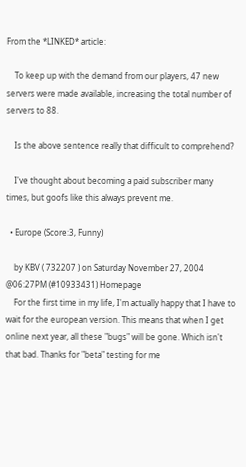From the *LINKED* article:

    To keep up with the demand from our players, 47 new servers were made available, increasing the total number of servers to 88.

    Is the above sentence really that difficult to comprehend?

    I've thought about becoming a paid subscriber many times, but goofs like this always prevent me.

  • Europe (Score:3, Funny)

    by KBV ( 732207 ) on Saturday November 27, 2004 @06:27PM (#10933431) Homepage
    For the first time in my life, I'm actually happy that I have to wait for the european version. This means that when I get online next year, all these "bugs" will be gone. Which isn't that bad. Thanks for "beta" testing for me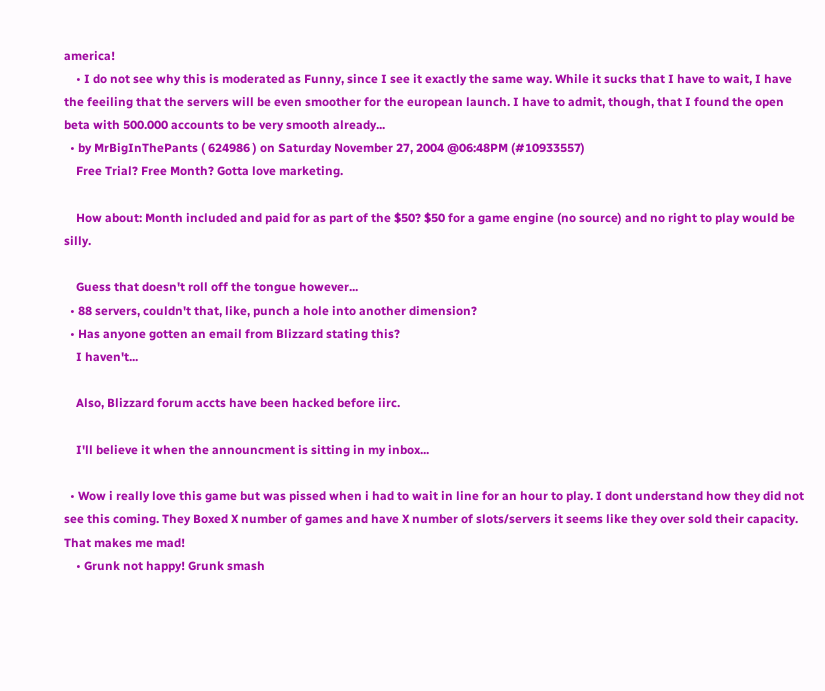america!
    • I do not see why this is moderated as Funny, since I see it exactly the same way. While it sucks that I have to wait, I have the feeiling that the servers will be even smoother for the european launch. I have to admit, though, that I found the open beta with 500.000 accounts to be very smooth already...
  • by MrBigInThePants ( 624986 ) on Saturday November 27, 2004 @06:48PM (#10933557)
    Free Trial? Free Month? Gotta love marketing.

    How about: Month included and paid for as part of the $50? $50 for a game engine (no source) and no right to play would be silly.

    Guess that doesn't roll off the tongue however...
  • 88 servers, couldn't that, like, punch a hole into another dimension?
  • Has anyone gotten an email from Blizzard stating this?
    I haven't...

    Also, Blizzard forum accts have been hacked before iirc.

    I'll believe it when the announcment is sitting in my inbox...

  • Wow i really love this game but was pissed when i had to wait in line for an hour to play. I dont understand how they did not see this coming. They Boxed X number of games and have X number of slots/servers it seems like they over sold their capacity. That makes me mad!
    • Grunk not happy! Grunk smash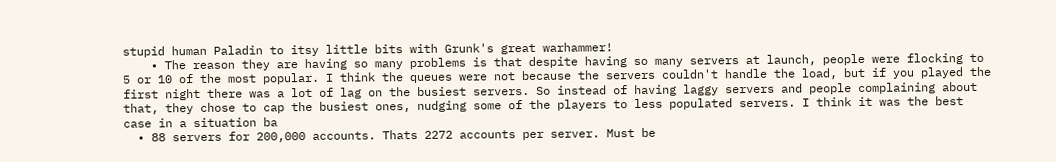stupid human Paladin to itsy little bits with Grunk's great warhammer!
    • The reason they are having so many problems is that despite having so many servers at launch, people were flocking to 5 or 10 of the most popular. I think the queues were not because the servers couldn't handle the load, but if you played the first night there was a lot of lag on the busiest servers. So instead of having laggy servers and people complaining about that, they chose to cap the busiest ones, nudging some of the players to less populated servers. I think it was the best case in a situation ba
  • 88 servers for 200,000 accounts. Thats 2272 accounts per server. Must be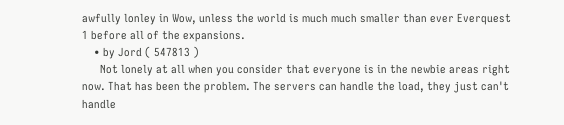awfully lonley in Wow, unless the world is much much smaller than ever Everquest 1 before all of the expansions.
    • by Jord ( 547813 )
      Not lonely at all when you consider that everyone is in the newbie areas right now. That has been the problem. The servers can handle the load, they just can't handle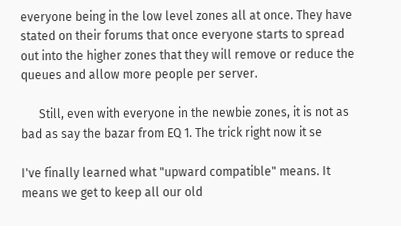everyone being in the low level zones all at once. They have stated on their forums that once everyone starts to spread out into the higher zones that they will remove or reduce the queues and allow more people per server.

      Still, even with everyone in the newbie zones, it is not as bad as say the bazar from EQ 1. The trick right now it se

I've finally learned what "upward compatible" means. It means we get to keep all our old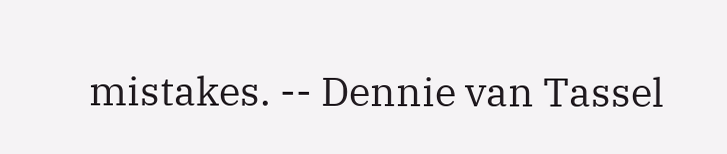mistakes. -- Dennie van Tassel